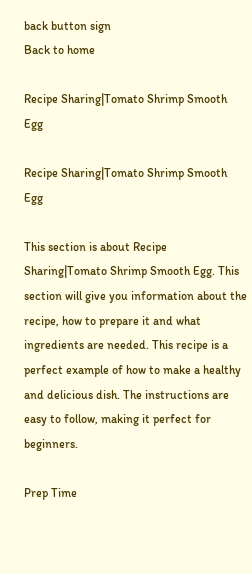back button sign
Back to home

Recipe Sharing|Tomato Shrimp Smooth Egg

Recipe Sharing|Tomato Shrimp Smooth Egg

This section is about Recipe Sharing|Tomato Shrimp Smooth Egg. This section will give you information about the recipe, how to prepare it and what ingredients are needed. This recipe is a perfect example of how to make a healthy and delicious dish. The instructions are easy to follow, making it perfect for beginners.

Prep Time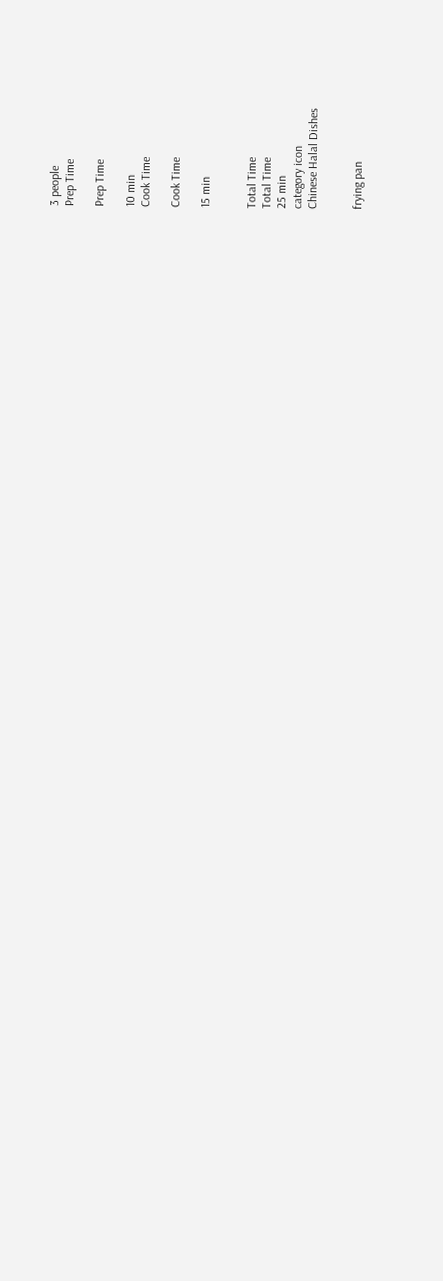3 people
Prep Time

Prep Time

10 min
Cook Time

Cook Time

15 min


Total Time
Total Time
25 min
category icon
Chinese Halal Dishes


frying pan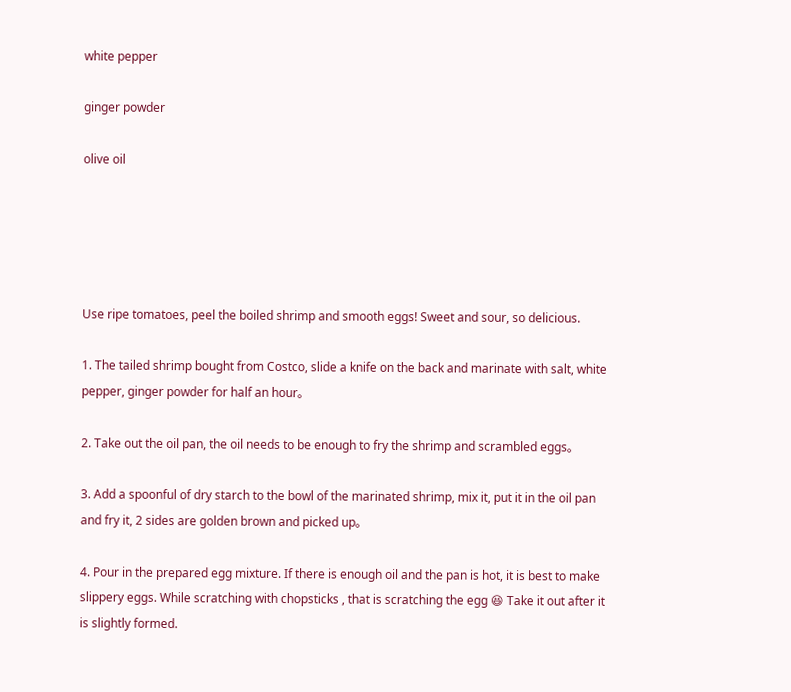white pepper

ginger powder

olive oil





Use ripe tomatoes, peel the boiled shrimp and smooth eggs! Sweet and sour, so delicious.

1. The tailed shrimp bought from Costco, slide a knife on the back and marinate with salt, white pepper, ginger powder for half an hour。

2. Take out the oil pan, the oil needs to be enough to fry the shrimp and scrambled eggs。

3. Add a spoonful of dry starch to the bowl of the marinated shrimp, mix it, put it in the oil pan and fry it, 2 sides are golden brown and picked up。

4. Pour in the prepared egg mixture. If there is enough oil and the pan is hot, it is best to make slippery eggs. While scratching with chopsticks , that is scratching the egg 😆 Take it out after it is slightly formed.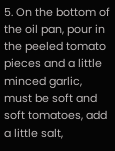5. On the bottom of the oil pan, pour in the peeled tomato pieces and a little minced garlic, must be soft and soft tomatoes, add a little salt,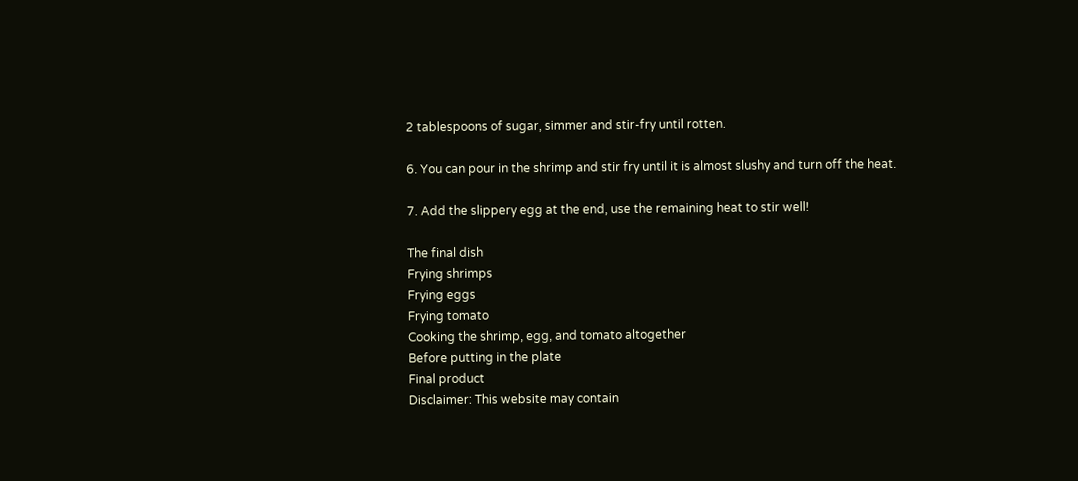2 tablespoons of sugar, simmer and stir-fry until rotten.

6. You can pour in the shrimp and stir fry until it is almost slushy and turn off the heat.

7. Add the slippery egg at the end, use the remaining heat to stir well!

The final dish
Frying shrimps
Frying eggs
Frying tomato
Cooking the shrimp, egg, and tomato altogether
Before putting in the plate
Final product
Disclaimer: This website may contain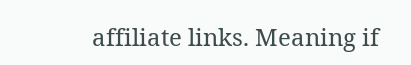affiliate links. Meaning if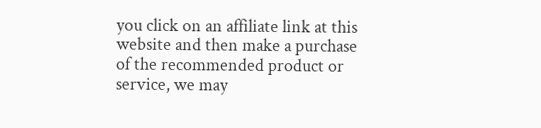you click on an affiliate link at this website and then make a purchase of the recommended product or service, we may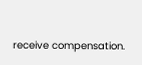receive compensation.